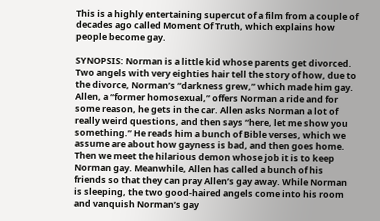This is a highly entertaining supercut of a film from a couple of decades ago called Moment Of Truth, which explains how people become gay.

SYNOPSIS: Norman is a little kid whose parents get divorced. Two angels with very eighties hair tell the story of how, due to the divorce, Norman’s “darkness grew,” which made him gay. Allen, a “former homosexual,” offers Norman a ride and for some reason, he gets in the car. Allen asks Norman a lot of really weird questions, and then says “here, let me show you something.” He reads him a bunch of Bible verses, which we assume are about how gayness is bad, and then goes home. Then we meet the hilarious demon whose job it is to keep Norman gay. Meanwhile, Allen has called a bunch of his friends so that they can pray Allen’s gay away. While Norman is sleeping, the two good-haired angels come into his room and vanquish Norman’s gay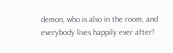demon, who is also in the room, and everybody lives happily ever after!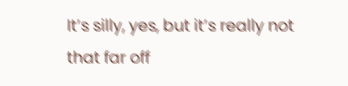It’s silly, yes, but it’s really not that far off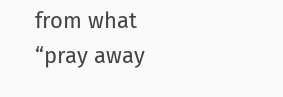from what “pray away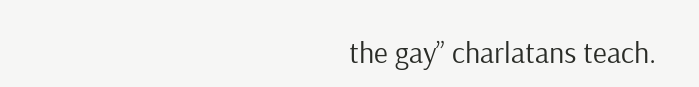the gay” charlatans teach.